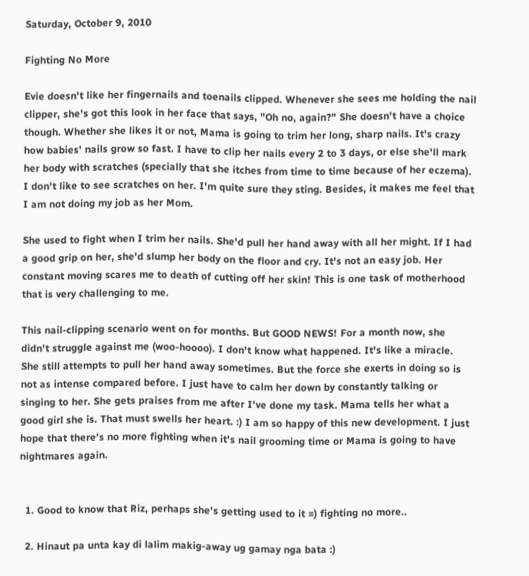Saturday, October 9, 2010

Fighting No More

Evie doesn't like her fingernails and toenails clipped. Whenever she sees me holding the nail clipper, she's got this look in her face that says, "Oh no, again?" She doesn't have a choice though. Whether she likes it or not, Mama is going to trim her long, sharp nails. It's crazy how babies' nails grow so fast. I have to clip her nails every 2 to 3 days, or else she'll mark her body with scratches (specially that she itches from time to time because of her eczema). I don't like to see scratches on her. I'm quite sure they sting. Besides, it makes me feel that I am not doing my job as her Mom.

She used to fight when I trim her nails. She'd pull her hand away with all her might. If I had a good grip on her, she'd slump her body on the floor and cry. It's not an easy job. Her constant moving scares me to death of cutting off her skin! This is one task of motherhood that is very challenging to me.

This nail-clipping scenario went on for months. But GOOD NEWS! For a month now, she didn't struggle against me (woo-hoooo). I don't know what happened. It's like a miracle. She still attempts to pull her hand away sometimes. But the force she exerts in doing so is not as intense compared before. I just have to calm her down by constantly talking or singing to her. She gets praises from me after I've done my task. Mama tells her what a good girl she is. That must swells her heart. :) I am so happy of this new development. I just hope that there's no more fighting when it's nail grooming time or Mama is going to have nightmares again.


  1. Good to know that Riz, perhaps she's getting used to it =) fighting no more..

  2. Hinaut pa unta kay di lalim makig-away ug gamay nga bata :)